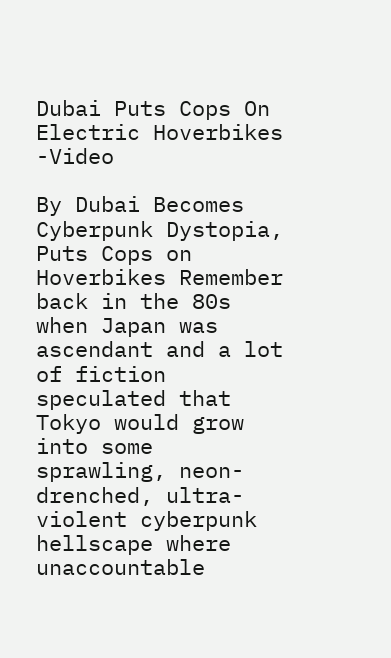Dubai Puts Cops On Electric Hoverbikes -Video

By Dubai Becomes Cyberpunk Dystopia, Puts Cops on Hoverbikes Remember back in the 80s when Japan was ascendant and a lot of fiction speculated that Tokyo would grow into some sprawling, neon-drenched, ultra-violent cyberpunk hellscape where unaccountable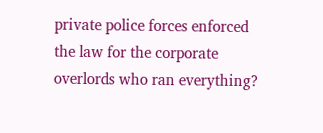private police forces enforced the law for the corporate overlords who ran everything?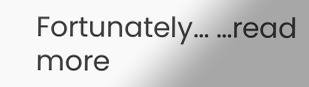Fortunately… …read more